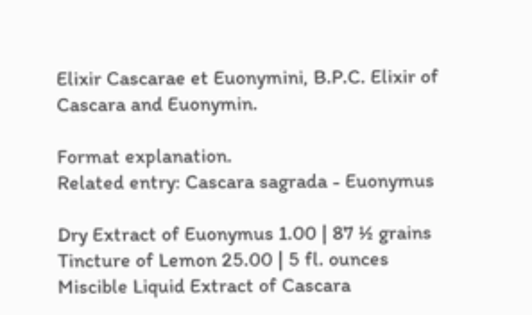Elixir Cascarae et Euonymini, B.P.C. Elixir of Cascara and Euonymin.

Format explanation.
Related entry: Cascara sagrada - Euonymus

Dry Extract of Euonymus 1.00 | 87 ½ grains
Tincture of Lemon 25.00 | 5 fl. ounces
Miscible Liquid Extract of Cascara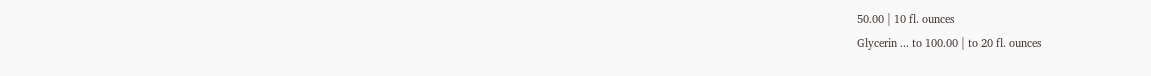50.00 | 10 fl. ounces
Glycerin ... to 100.00 | to 20 fl. ounces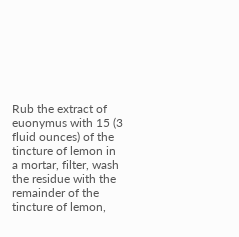Rub the extract of euonymus with 15 (3 fluid ounces) of the tincture of lemon in a mortar, filter, wash the residue with the remainder of the tincture of lemon,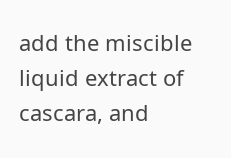add the miscible liquid extract of cascara, and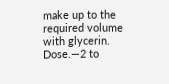make up to the required volume with glycerin.
Dose.—2 to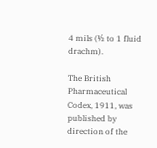4 mils (½ to 1 fluid drachm).

The British Pharmaceutical Codex, 1911, was published by direction of the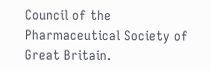Council of the Pharmaceutical Society of Great Britain.